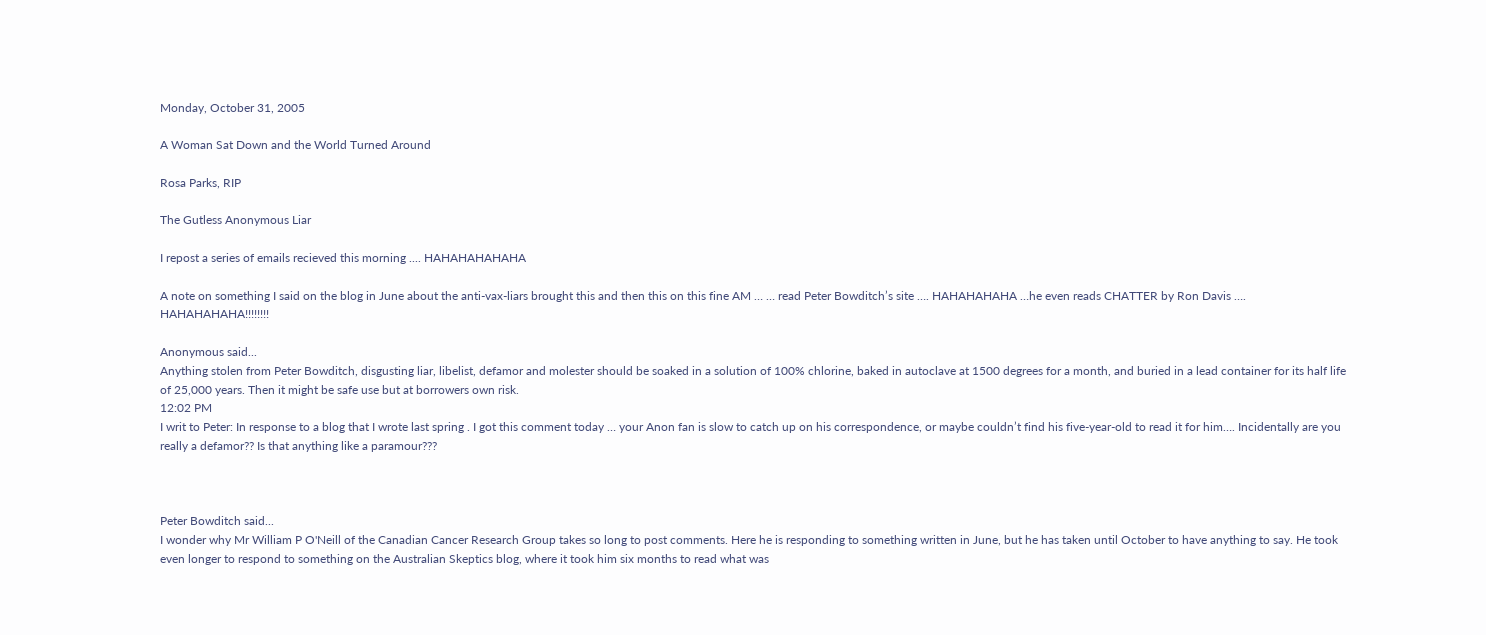Monday, October 31, 2005

A Woman Sat Down and the World Turned Around

Rosa Parks, RIP

The Gutless Anonymous Liar

I repost a series of emails recieved this morning .... HAHAHAHAHAHA

A note on something I said on the blog in June about the anti-vax-liars brought this and then this on this fine AM … … read Peter Bowditch’s site …. HAHAHAHAHA …he even reads CHATTER by Ron Davis …. HAHAHAHAHA!!!!!!!!

Anonymous said...
Anything stolen from Peter Bowditch, disgusting liar, libelist, defamor and molester should be soaked in a solution of 100% chlorine, baked in autoclave at 1500 degrees for a month, and buried in a lead container for its half life of 25,000 years. Then it might be safe use but at borrowers own risk.
12:02 PM
I writ to Peter: In response to a blog that I wrote last spring . I got this comment today … your Anon fan is slow to catch up on his correspondence, or maybe couldn’t find his five-year-old to read it for him…. Incidentally are you really a defamor?? Is that anything like a paramour???



Peter Bowditch said...
I wonder why Mr William P O'Neill of the Canadian Cancer Research Group takes so long to post comments. Here he is responding to something written in June, but he has taken until October to have anything to say. He took even longer to respond to something on the Australian Skeptics blog, where it took him six months to read what was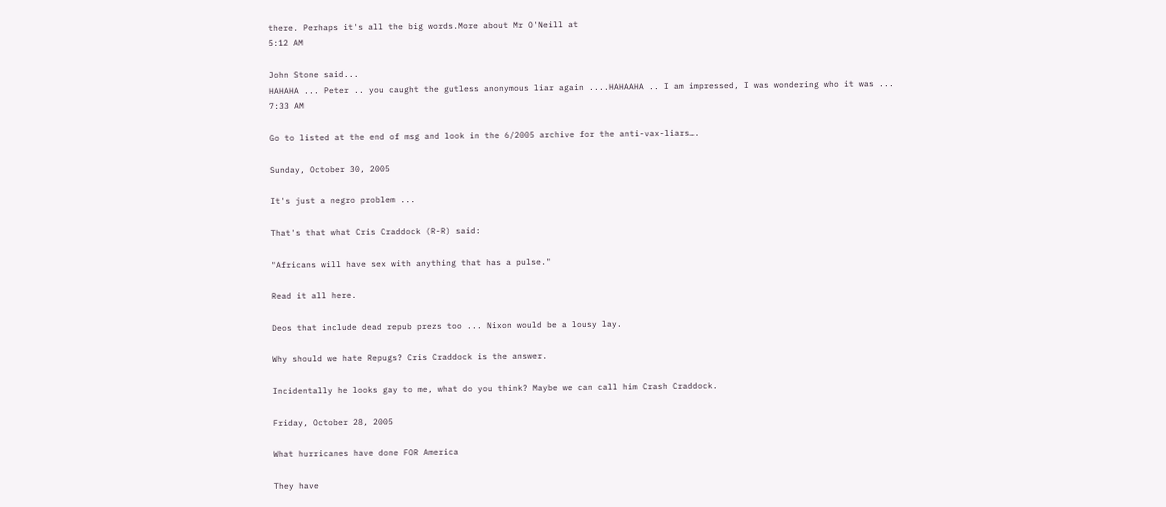there. Perhaps it's all the big words.More about Mr O'Neill at
5:12 AM

John Stone said...
HAHAHA ... Peter .. you caught the gutless anonymous liar again ....HAHAAHA .. I am impressed, I was wondering who it was ...
7:33 AM

Go to listed at the end of msg and look in the 6/2005 archive for the anti-vax-liars….

Sunday, October 30, 2005

It's just a negro problem ...

That's that what Cris Craddock (R-R) said:

"Africans will have sex with anything that has a pulse."

Read it all here.

Deos that include dead repub prezs too ... Nixon would be a lousy lay.

Why should we hate Repugs? Cris Craddock is the answer.

Incidentally he looks gay to me, what do you think? Maybe we can call him Crash Craddock.

Friday, October 28, 2005

What hurricanes have done FOR America

They have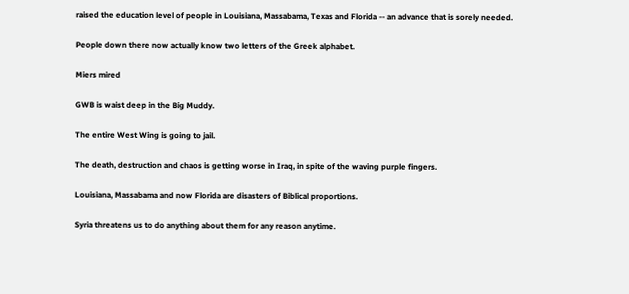raised the education level of people in Louisiana, Massabama, Texas and Florida -- an advance that is sorely needed.

People down there now actually know two letters of the Greek alphabet.

Miers mired

GWB is waist deep in the Big Muddy.

The entire West Wing is going to jail.

The death, destruction and chaos is getting worse in Iraq, in spite of the waving purple fingers.

Louisiana, Massabama and now Florida are disasters of Biblical proportions.

Syria threatens us to do anything about them for any reason anytime.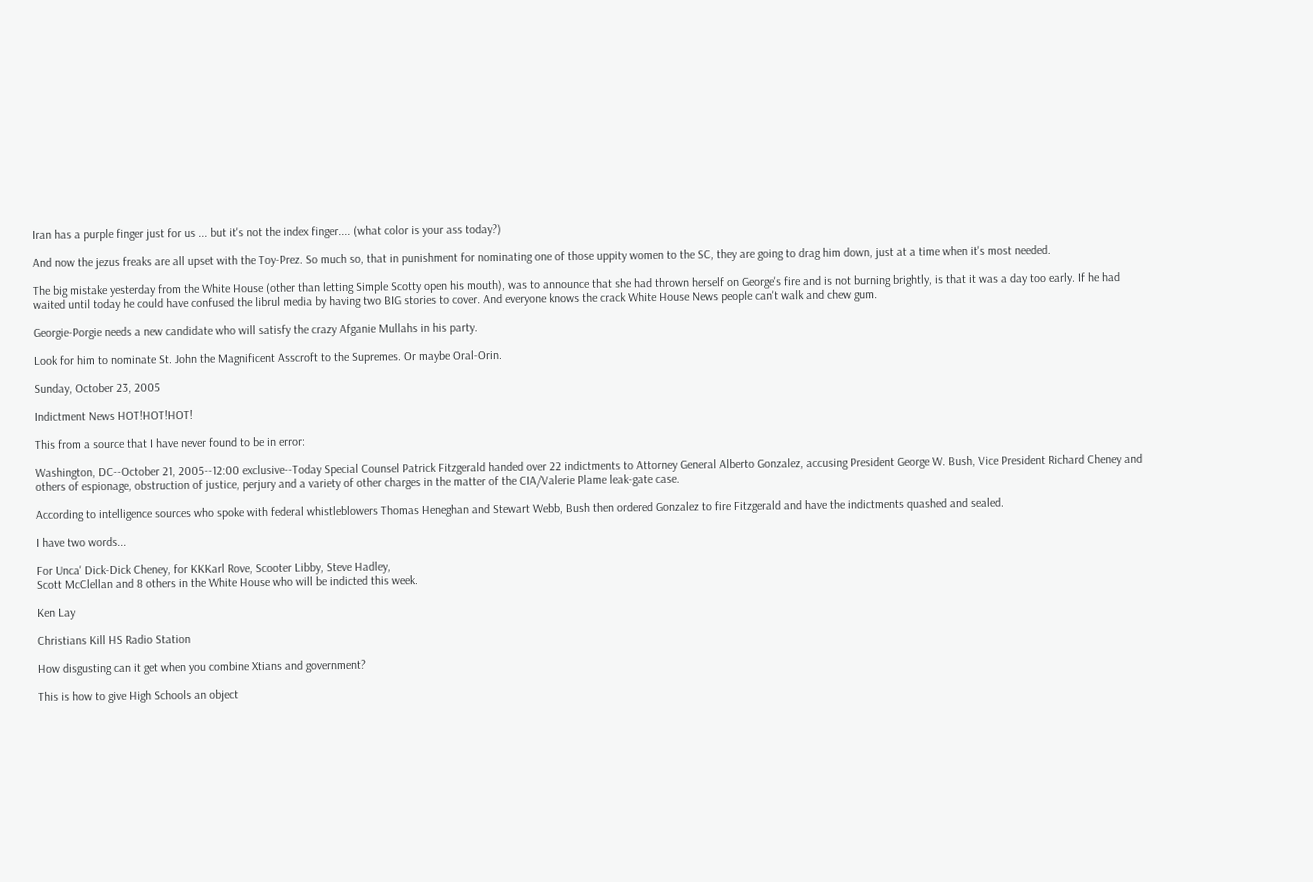Iran has a purple finger just for us ... but it's not the index finger.... (what color is your ass today?)

And now the jezus freaks are all upset with the Toy-Prez. So much so, that in punishment for nominating one of those uppity women to the SC, they are going to drag him down, just at a time when it's most needed.

The big mistake yesterday from the White House (other than letting Simple Scotty open his mouth), was to announce that she had thrown herself on George's fire and is not burning brightly, is that it was a day too early. If he had waited until today he could have confused the librul media by having two BIG stories to cover. And everyone knows the crack White House News people can't walk and chew gum.

Georgie-Porgie needs a new candidate who will satisfy the crazy Afganie Mullahs in his party.

Look for him to nominate St. John the Magnificent Asscroft to the Supremes. Or maybe Oral-Orin.

Sunday, October 23, 2005

Indictment News HOT!HOT!HOT!

This from a source that I have never found to be in error:

Washington, DC--October 21, 2005--12:00 exclusive--Today Special Counsel Patrick Fitzgerald handed over 22 indictments to Attorney General Alberto Gonzalez, accusing President George W. Bush, Vice President Richard Cheney and others of espionage, obstruction of justice, perjury and a variety of other charges in the matter of the CIA/Valerie Plame leak-gate case.

According to intelligence sources who spoke with federal whistleblowers Thomas Heneghan and Stewart Webb, Bush then ordered Gonzalez to fire Fitzgerald and have the indictments quashed and sealed.

I have two words...

For Unca' Dick-Dick Cheney, for KKKarl Rove, Scooter Libby, Steve Hadley,
Scott McClellan and 8 others in the White House who will be indicted this week.

Ken Lay

Christians Kill HS Radio Station

How disgusting can it get when you combine Xtians and government?

This is how to give High Schools an object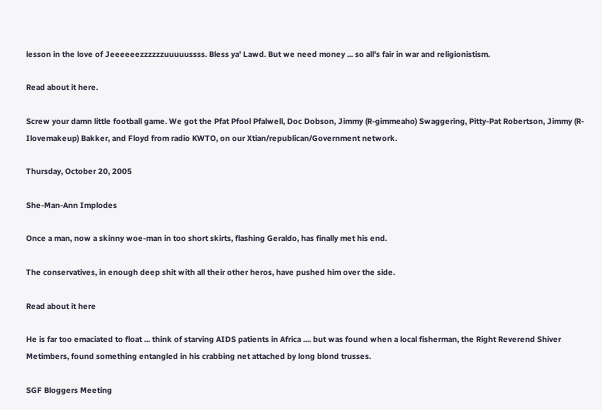lesson in the love of Jeeeeeezzzzzzuuuuussss. Bless ya' Lawd. But we need money ... so all's fair in war and religionistism.

Read about it here.

Screw your damn little football game. We got the Pfat Pfool Pfalwell, Doc Dobson, Jimmy (R-gimmeaho) Swaggering, Pitty-Pat Robertson, Jimmy (R-Ilovemakeup) Bakker, and Floyd from radio KWTO, on our Xtian/republican/Government network.

Thursday, October 20, 2005

She-Man-Ann Implodes

Once a man, now a skinny woe-man in too short skirts, flashing Geraldo, has finally met his end.

The conservatives, in enough deep shit with all their other heros, have pushed him over the side.

Read about it here

He is far too emaciated to float ... think of starving AIDS patients in Africa .... but was found when a local fisherman, the Right Reverend Shiver Metimbers, found something entangled in his crabbing net attached by long blond trusses.

SGF Bloggers Meeting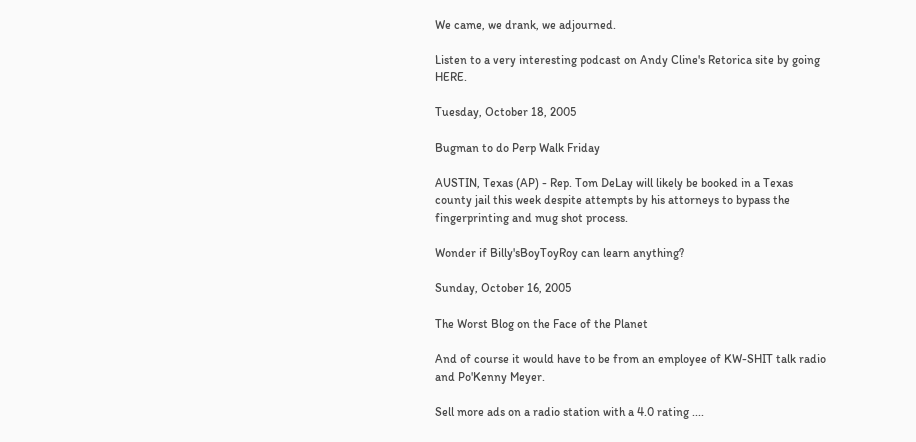We came, we drank, we adjourned.

Listen to a very interesting podcast on Andy Cline's Retorica site by going HERE.

Tuesday, October 18, 2005

Bugman to do Perp Walk Friday

AUSTIN, Texas (AP) - Rep. Tom DeLay will likely be booked in a Texas county jail this week despite attempts by his attorneys to bypass the fingerprinting and mug shot process.

Wonder if Billy'sBoyToyRoy can learn anything?

Sunday, October 16, 2005

The Worst Blog on the Face of the Planet

And of course it would have to be from an employee of KW-SHIT talk radio and Po'Kenny Meyer.

Sell more ads on a radio station with a 4.0 rating ....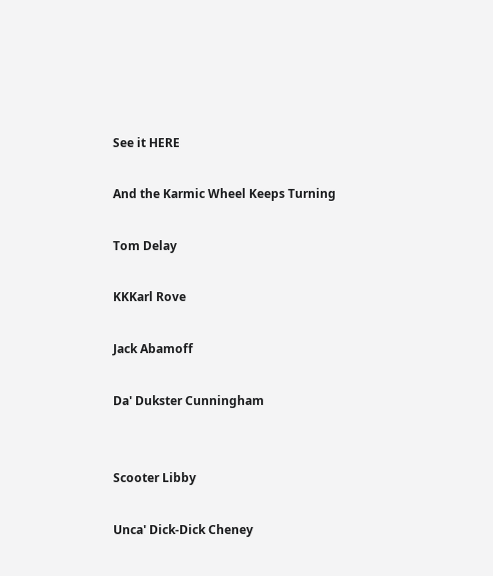See it HERE

And the Karmic Wheel Keeps Turning

Tom Delay

KKKarl Rove

Jack Abamoff

Da' Dukster Cunningham


Scooter Libby

Unca' Dick-Dick Cheney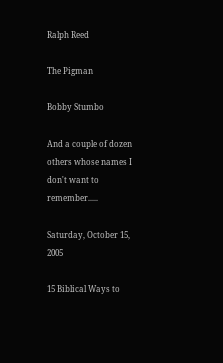Ralph Reed

The Pigman

Bobby Stumbo

And a couple of dozen others whose names I don't want to remember.....

Saturday, October 15, 2005

15 Biblical Ways to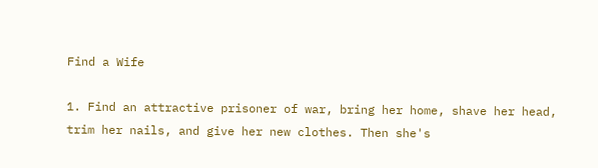Find a Wife

1. Find an attractive prisoner of war, bring her home, shave her head, trim her nails, and give her new clothes. Then she's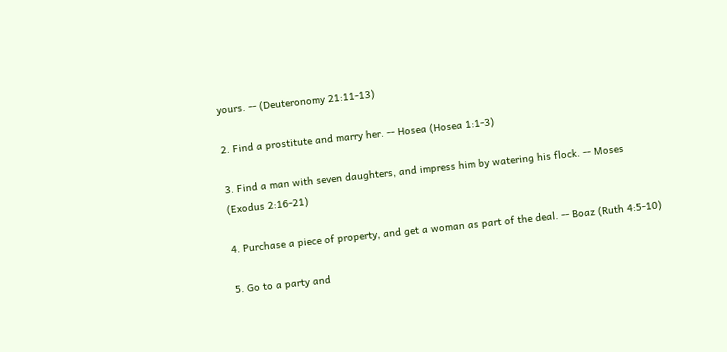yours. -- (Deuteronomy 21:11-13)

2. Find a prostitute and marry her. -- Hosea (Hosea 1:1-3)

3. Find a man with seven daughters, and impress him by watering his flock. -- Moses (Exodus 2:16-21)

4. Purchase a piece of property, and get a woman as part of the deal. -- Boaz (Ruth 4:5-10)

5. Go to a party and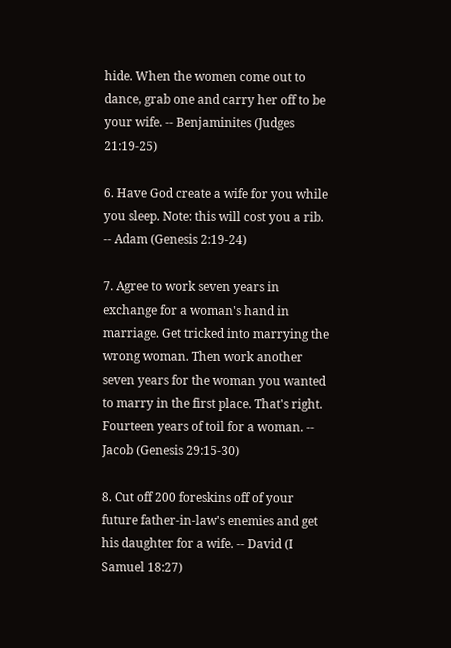hide. When the women come out to dance, grab one and carry her off to be your wife. -- Benjaminites (Judges 21:19-25)

6. Have God create a wife for you while you sleep. Note: this will cost you a rib. -- Adam (Genesis 2:19-24)

7. Agree to work seven years in exchange for a woman's hand in marriage. Get tricked into marrying the wrong woman. Then work another seven years for the woman you wanted to marry in the first place. That's right. Fourteen years of toil for a woman. -- Jacob (Genesis 29:15-30)

8. Cut off 200 foreskins off of your future father-in-law's enemies and get his daughter for a wife. -- David (I Samuel 18:27)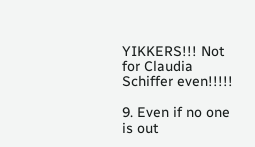YIKKERS!!! Not for Claudia Schiffer even!!!!!

9. Even if no one is out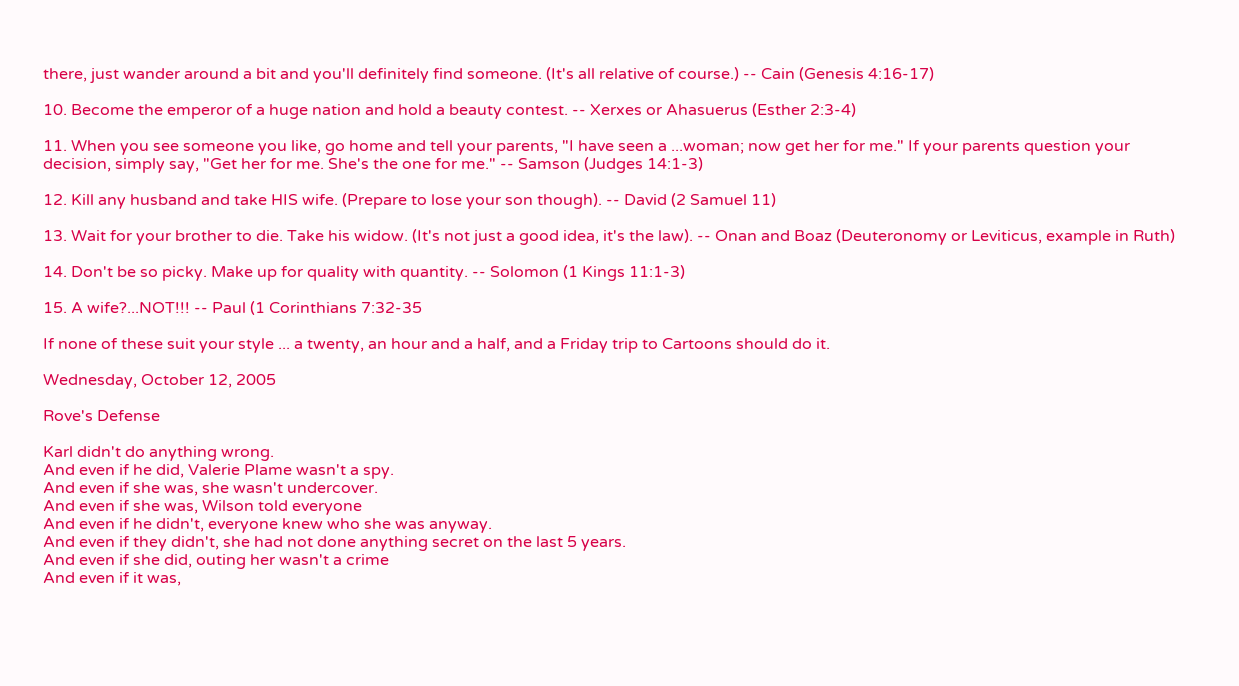there, just wander around a bit and you'll definitely find someone. (It's all relative of course.) -- Cain (Genesis 4:16-17)

10. Become the emperor of a huge nation and hold a beauty contest. -- Xerxes or Ahasuerus (Esther 2:3-4)

11. When you see someone you like, go home and tell your parents, "I have seen a ...woman; now get her for me." If your parents question your decision, simply say, "Get her for me. She's the one for me." -- Samson (Judges 14:1-3)

12. Kill any husband and take HIS wife. (Prepare to lose your son though). -- David (2 Samuel 11)

13. Wait for your brother to die. Take his widow. (It's not just a good idea, it's the law). -- Onan and Boaz (Deuteronomy or Leviticus, example in Ruth)

14. Don't be so picky. Make up for quality with quantity. -- Solomon (1 Kings 11:1-3)

15. A wife?...NOT!!! -- Paul (1 Corinthians 7:32-35

If none of these suit your style ... a twenty, an hour and a half, and a Friday trip to Cartoons should do it.

Wednesday, October 12, 2005

Rove's Defense

Karl didn't do anything wrong.
And even if he did, Valerie Plame wasn't a spy.
And even if she was, she wasn't undercover.
And even if she was, Wilson told everyone
And even if he didn't, everyone knew who she was anyway.
And even if they didn't, she had not done anything secret on the last 5 years.
And even if she did, outing her wasn't a crime
And even if it was,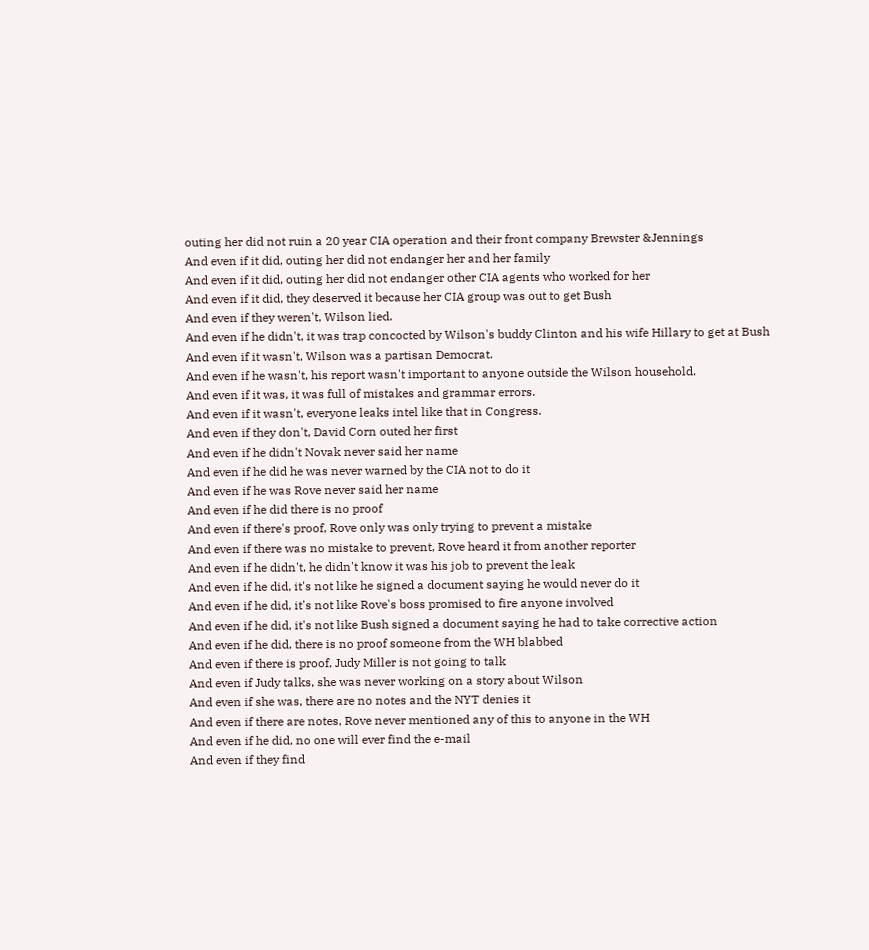outing her did not ruin a 20 year CIA operation and their front company Brewster &Jennings
And even if it did, outing her did not endanger her and her family
And even if it did, outing her did not endanger other CIA agents who worked for her
And even if it did, they deserved it because her CIA group was out to get Bush
And even if they weren't, Wilson lied.
And even if he didn't, it was trap concocted by Wilson's buddy Clinton and his wife Hillary to get at Bush
And even if it wasn't, Wilson was a partisan Democrat.
And even if he wasn't, his report wasn't important to anyone outside the Wilson household.
And even if it was, it was full of mistakes and grammar errors.
And even if it wasn't, everyone leaks intel like that in Congress.
And even if they don't, David Corn outed her first
And even if he didn't Novak never said her name
And even if he did he was never warned by the CIA not to do it
And even if he was Rove never said her name
And even if he did there is no proof
And even if there's proof, Rove only was only trying to prevent a mistake
And even if there was no mistake to prevent, Rove heard it from another reporter
And even if he didn't, he didn't know it was his job to prevent the leak
And even if he did, it's not like he signed a document saying he would never do it
And even if he did, it's not like Rove's boss promised to fire anyone involved
And even if he did, it's not like Bush signed a document saying he had to take corrective action
And even if he did, there is no proof someone from the WH blabbed
And even if there is proof, Judy Miller is not going to talk
And even if Judy talks, she was never working on a story about Wilson
And even if she was, there are no notes and the NYT denies it
And even if there are notes, Rove never mentioned any of this to anyone in the WH
And even if he did, no one will ever find the e-mail
And even if they find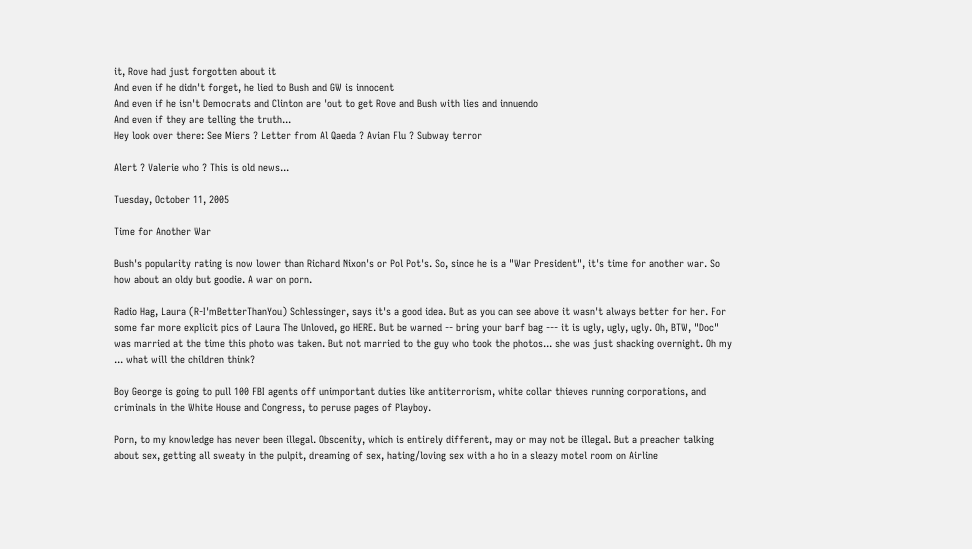it, Rove had just forgotten about it
And even if he didn't forget, he lied to Bush and GW is innocent
And even if he isn't Democrats and Clinton are 'out to get Rove and Bush with lies and innuendo
And even if they are telling the truth...
Hey look over there: See Miers ? Letter from Al Qaeda ? Avian Flu ? Subway terror

Alert ? Valerie who ? This is old news...

Tuesday, October 11, 2005

Time for Another War

Bush's popularity rating is now lower than Richard Nixon's or Pol Pot's. So, since he is a "War President", it's time for another war. So how about an oldy but goodie. A war on porn.

Radio Hag, Laura (R-I'mBetterThanYou) Schlessinger, says it's a good idea. But as you can see above it wasn't always better for her. For some far more explicit pics of Laura The Unloved, go HERE. But be warned -- bring your barf bag --- it is ugly, ugly, ugly. Oh, BTW, "Doc" was married at the time this photo was taken. But not married to the guy who took the photos... she was just shacking overnight. Oh my ... what will the children think?

Boy George is going to pull 100 FBI agents off unimportant duties like antiterrorism, white collar thieves running corporations, and criminals in the White House and Congress, to peruse pages of Playboy.

Porn, to my knowledge has never been illegal. Obscenity, which is entirely different, may or may not be illegal. But a preacher talking about sex, getting all sweaty in the pulpit, dreaming of sex, hating/loving sex with a ho in a sleazy motel room on Airline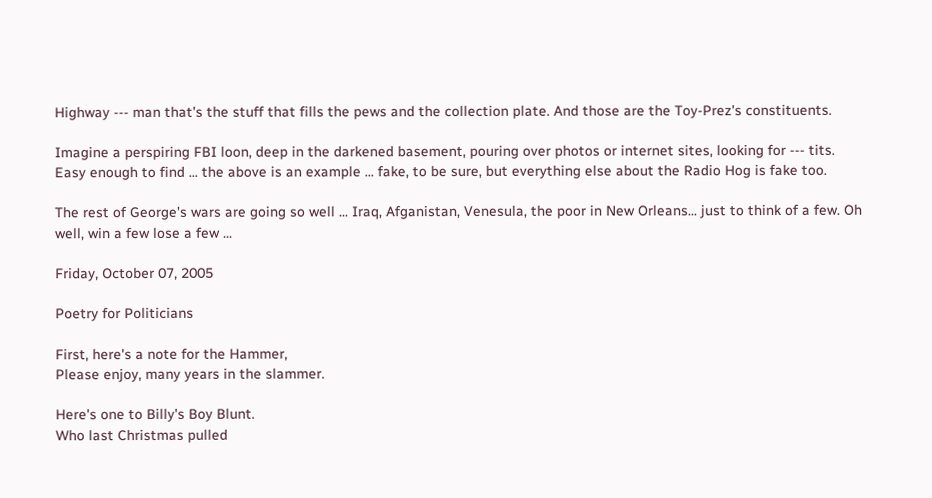Highway --- man that's the stuff that fills the pews and the collection plate. And those are the Toy-Prez's constituents.

Imagine a perspiring FBI loon, deep in the darkened basement, pouring over photos or internet sites, looking for --- tits. Easy enough to find ... the above is an example ... fake, to be sure, but everything else about the Radio Hog is fake too.

The rest of George's wars are going so well ... Iraq, Afganistan, Venesula, the poor in New Orleans... just to think of a few. Oh well, win a few lose a few ...

Friday, October 07, 2005

Poetry for Politicians

First, here's a note for the Hammer,
Please enjoy, many years in the slammer.

Here's one to Billy's Boy Blunt.
Who last Christmas pulled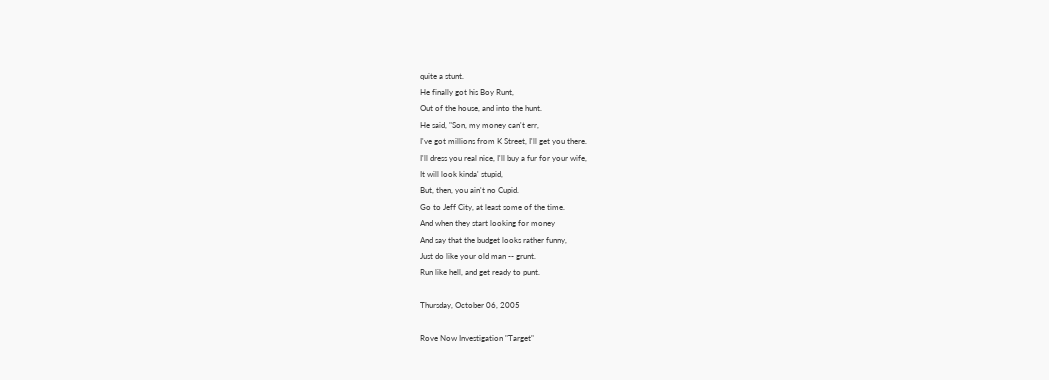quite a stunt.
He finally got his Boy Runt,
Out of the house, and into the hunt.
He said, "Son, my money can't err,
I've got millions from K Street, I'll get you there.
I'll dress you real nice, I'll buy a fur for your wife,
It will look kinda' stupid,
But, then, you ain't no Cupid.
Go to Jeff City, at least some of the time.
And when they start looking for money
And say that the budget looks rather funny,
Just do like your old man -- grunt.
Run like hell, and get ready to punt.

Thursday, October 06, 2005

Rove Now Investigation "Target"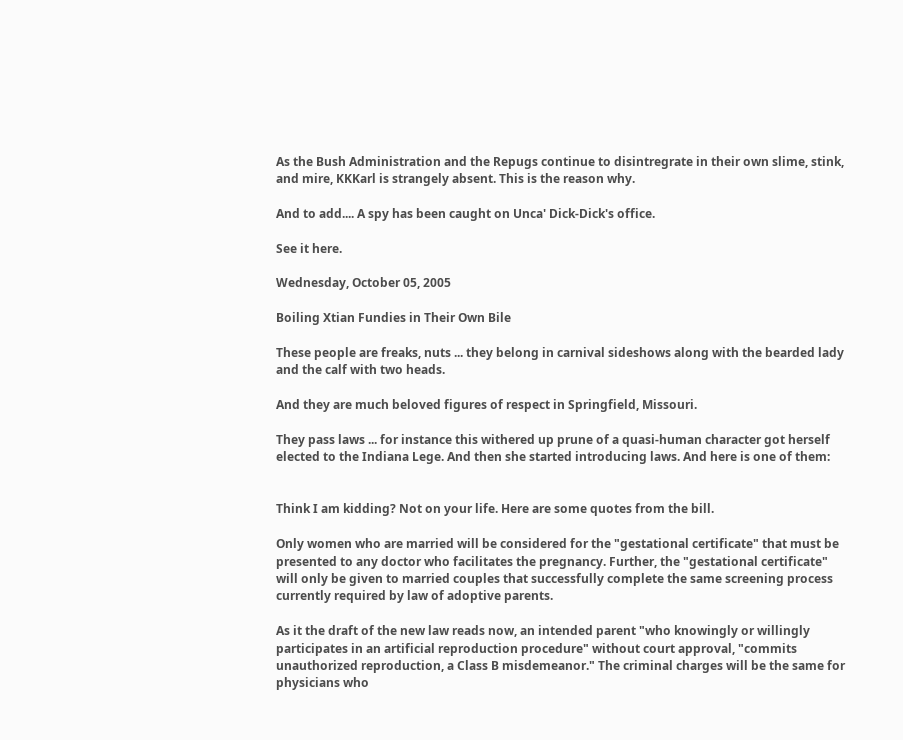As the Bush Administration and the Repugs continue to disintregrate in their own slime, stink, and mire, KKKarl is strangely absent. This is the reason why.

And to add.... A spy has been caught on Unca' Dick-Dick's office.

See it here.

Wednesday, October 05, 2005

Boiling Xtian Fundies in Their Own Bile

These people are freaks, nuts ... they belong in carnival sideshows along with the bearded lady and the calf with two heads.

And they are much beloved figures of respect in Springfield, Missouri.

They pass laws ... for instance this withered up prune of a quasi-human character got herself elected to the Indiana Lege. And then she started introducing laws. And here is one of them:


Think I am kidding? Not on your life. Here are some quotes from the bill.

Only women who are married will be considered for the "gestational certificate" that must be presented to any doctor who facilitates the pregnancy. Further, the "gestational certificate" will only be given to married couples that successfully complete the same screening process currently required by law of adoptive parents.

As it the draft of the new law reads now, an intended parent "who knowingly or willingly participates in an artificial reproduction procedure" without court approval, "commits unauthorized reproduction, a Class B misdemeanor." The criminal charges will be the same for physicians who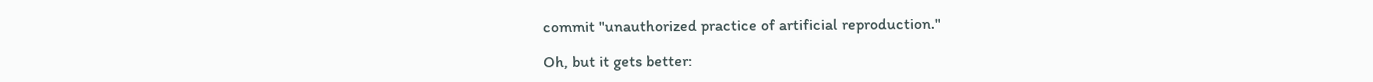commit "unauthorized practice of artificial reproduction."

Oh, but it gets better: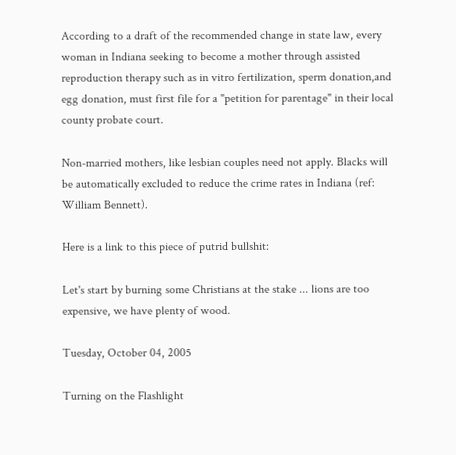According to a draft of the recommended change in state law, every woman in Indiana seeking to become a mother through assisted reproduction therapy such as in vitro fertilization, sperm donation,and egg donation, must first file for a "petition for parentage" in their local county probate court.

Non-married mothers, like lesbian couples need not apply. Blacks will be automatically excluded to reduce the crime rates in Indiana (ref: William Bennett).

Here is a link to this piece of putrid bullshit:

Let's start by burning some Christians at the stake ... lions are too expensive, we have plenty of wood.

Tuesday, October 04, 2005

Turning on the Flashlight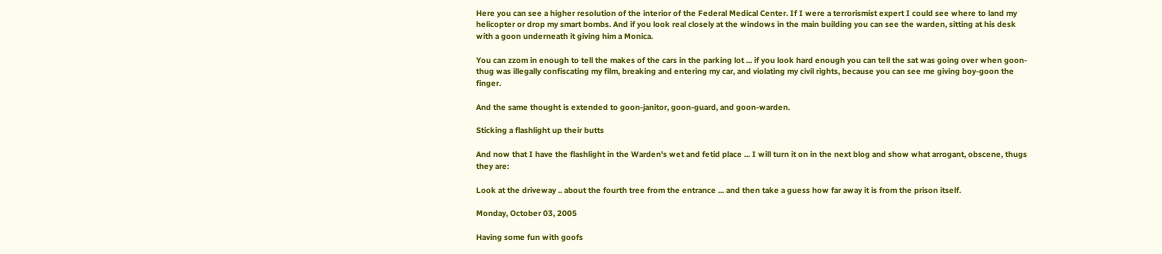Here you can see a higher resolution of the interior of the Federal Medical Center. If I were a terrorismist expert I could see where to land my helicopter or drop my smart bombs. And if you look real closely at the windows in the main building you can see the warden, sitting at his desk with a goon underneath it giving him a Monica.

You can zzom in enough to tell the makes of the cars in the parking lot ... if you look hard enough you can tell the sat was going over when goon-thug was illegally confiscating my film, breaking and entering my car, and violating my civil rights, because you can see me giving boy-goon the finger.

And the same thought is extended to goon-janitor, goon-guard, and goon-warden.

Sticking a flashlight up their butts

And now that I have the flashlight in the Warden's wet and fetid place ... I will turn it on in the next blog and show what arrogant, obscene, thugs they are:

Look at the driveway .. about the fourth tree from the entrance ... and then take a guess how far away it is from the prison itself.

Monday, October 03, 2005

Having some fun with goofs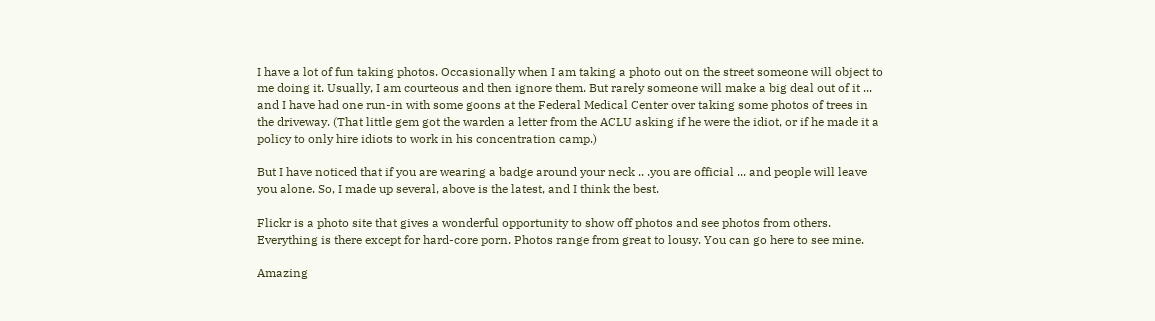I have a lot of fun taking photos. Occasionally when I am taking a photo out on the street someone will object to me doing it. Usually, I am courteous and then ignore them. But rarely someone will make a big deal out of it ... and I have had one run-in with some goons at the Federal Medical Center over taking some photos of trees in the driveway. (That little gem got the warden a letter from the ACLU asking if he were the idiot, or if he made it a policy to only hire idiots to work in his concentration camp.)

But I have noticed that if you are wearing a badge around your neck .. .you are official ... and people will leave you alone. So, I made up several, above is the latest, and I think the best.

Flickr is a photo site that gives a wonderful opportunity to show off photos and see photos from others. Everything is there except for hard-core porn. Photos range from great to lousy. You can go here to see mine.

Amazing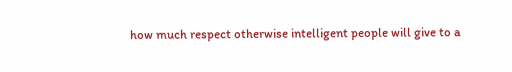how much respect otherwise intelligent people will give to a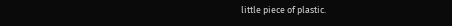little piece of plastic.